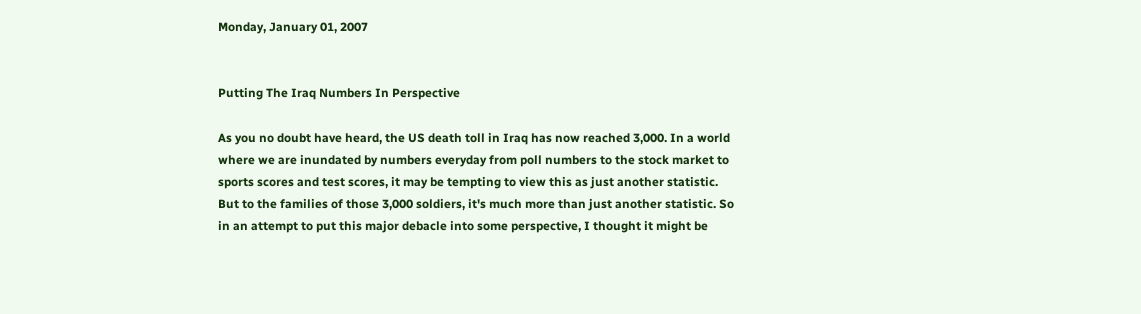Monday, January 01, 2007


Putting The Iraq Numbers In Perspective

As you no doubt have heard, the US death toll in Iraq has now reached 3,000. In a world where we are inundated by numbers everyday from poll numbers to the stock market to sports scores and test scores, it may be tempting to view this as just another statistic. But to the families of those 3,000 soldiers, it's much more than just another statistic. So in an attempt to put this major debacle into some perspective, I thought it might be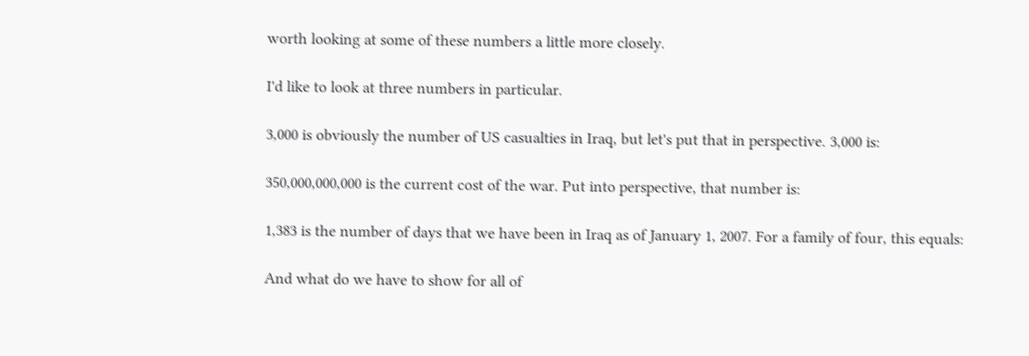worth looking at some of these numbers a little more closely.

I'd like to look at three numbers in particular.

3,000 is obviously the number of US casualties in Iraq, but let's put that in perspective. 3,000 is:

350,000,000,000 is the current cost of the war. Put into perspective, that number is:

1,383 is the number of days that we have been in Iraq as of January 1, 2007. For a family of four, this equals:

And what do we have to show for all of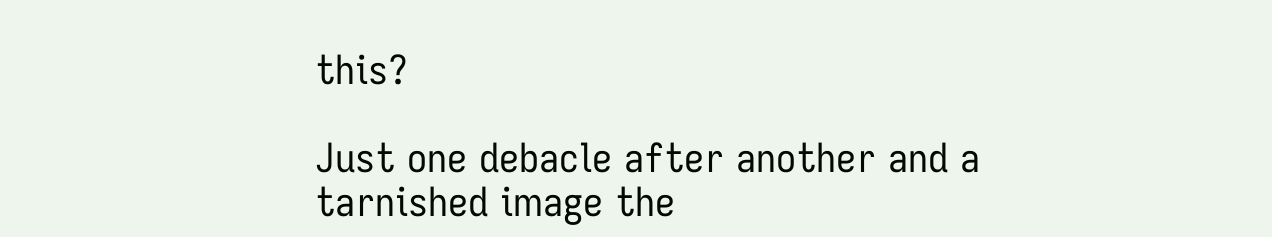this?

Just one debacle after another and a tarnished image the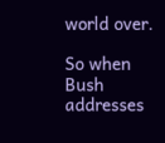world over.

So when Bush addresses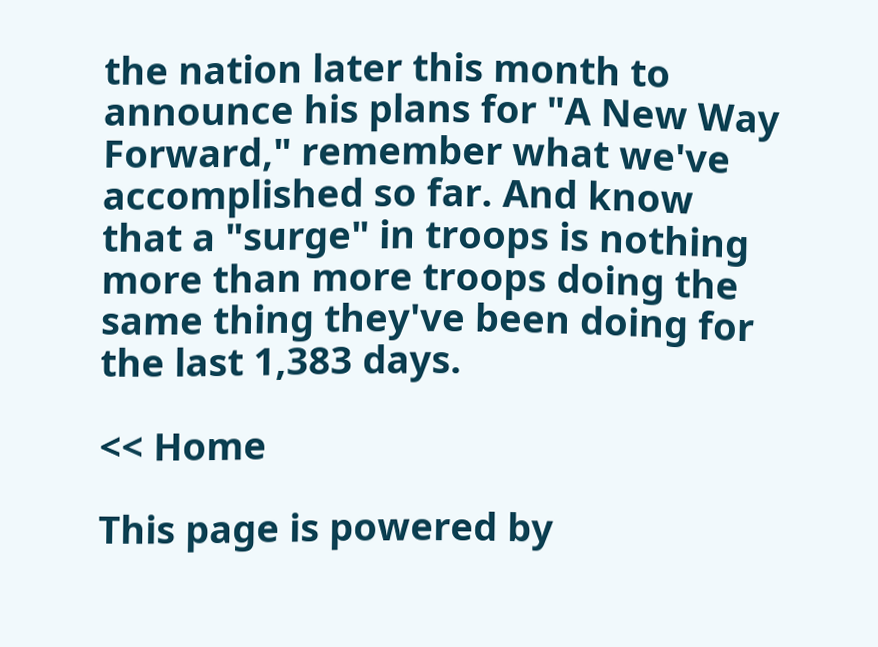the nation later this month to announce his plans for "A New Way Forward," remember what we've accomplished so far. And know that a "surge" in troops is nothing more than more troops doing the same thing they've been doing for the last 1,383 days.

<< Home

This page is powered by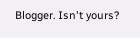Blogger. Isn't yours?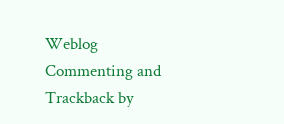Weblog Commenting and Trackback by